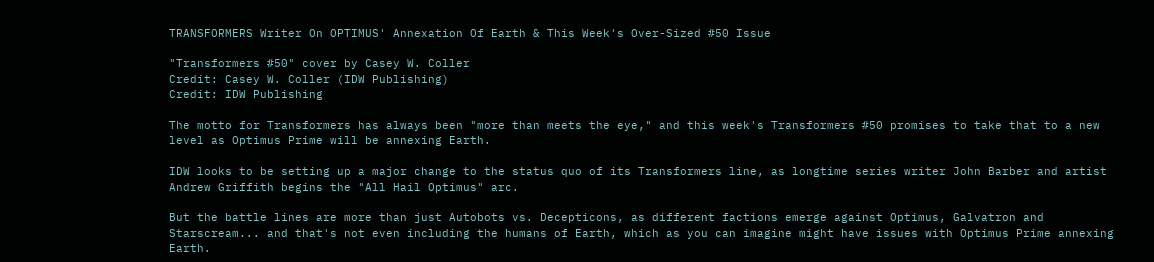TRANSFORMERS Writer On OPTIMUS' Annexation Of Earth & This Week's Over-Sized #50 Issue

"Transformers #50" cover by Casey W. Coller
Credit: Casey W. Coller (IDW Publishing)
Credit: IDW Publishing

The motto for Transformers has always been "more than meets the eye," and this week's Transformers #50 promises to take that to a new level as Optimus Prime will be annexing Earth.

IDW looks to be setting up a major change to the status quo of its Transformers line, as longtime series writer John Barber and artist Andrew Griffith begins the "All Hail Optimus" arc.

But the battle lines are more than just Autobots vs. Decepticons, as different factions emerge against Optimus, Galvatron and Starscream... and that's not even including the humans of Earth, which as you can imagine might have issues with Optimus Prime annexing Earth.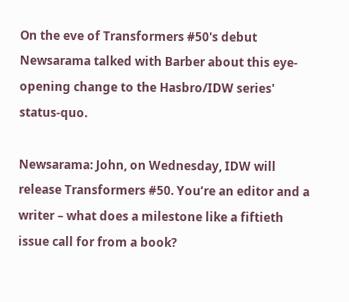On the eve of Transformers #50's debut Newsarama talked with Barber about this eye-opening change to the Hasbro/IDW series' status-quo.

Newsarama: John, on Wednesday, IDW will release Transformers #50. You’re an editor and a writer – what does a milestone like a fiftieth issue call for from a book?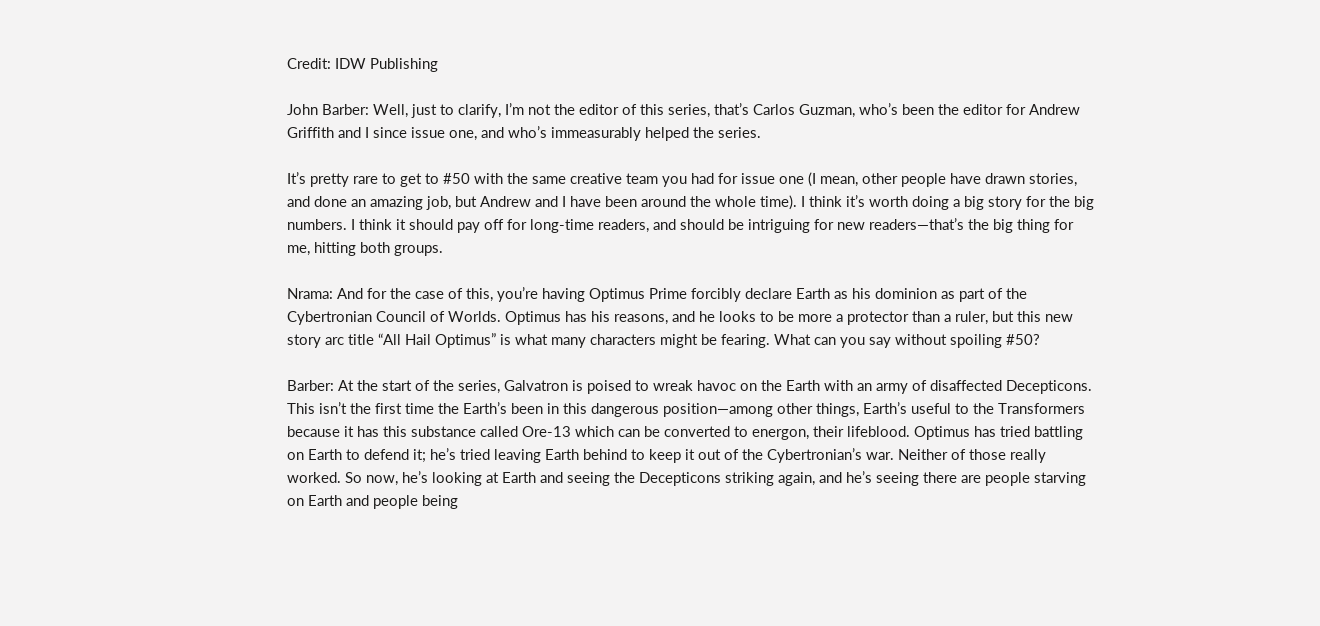Credit: IDW Publishing

John Barber: Well, just to clarify, I’m not the editor of this series, that’s Carlos Guzman, who’s been the editor for Andrew Griffith and I since issue one, and who’s immeasurably helped the series.

It’s pretty rare to get to #50 with the same creative team you had for issue one (I mean, other people have drawn stories, and done an amazing job, but Andrew and I have been around the whole time). I think it’s worth doing a big story for the big numbers. I think it should pay off for long-time readers, and should be intriguing for new readers—that’s the big thing for me, hitting both groups.

Nrama: And for the case of this, you’re having Optimus Prime forcibly declare Earth as his dominion as part of the Cybertronian Council of Worlds. Optimus has his reasons, and he looks to be more a protector than a ruler, but this new story arc title “All Hail Optimus” is what many characters might be fearing. What can you say without spoiling #50?

Barber: At the start of the series, Galvatron is poised to wreak havoc on the Earth with an army of disaffected Decepticons. This isn’t the first time the Earth’s been in this dangerous position—among other things, Earth’s useful to the Transformers because it has this substance called Ore-13 which can be converted to energon, their lifeblood. Optimus has tried battling on Earth to defend it; he’s tried leaving Earth behind to keep it out of the Cybertronian’s war. Neither of those really worked. So now, he’s looking at Earth and seeing the Decepticons striking again, and he’s seeing there are people starving on Earth and people being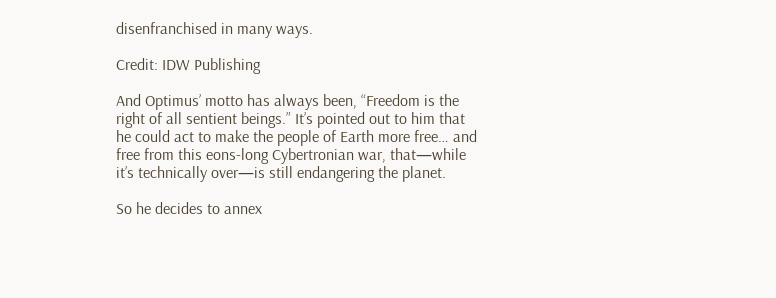disenfranchised in many ways.

Credit: IDW Publishing

And Optimus’ motto has always been, “Freedom is the right of all sentient beings.” It’s pointed out to him that he could act to make the people of Earth more free… and free from this eons-long Cybertronian war, that—while it’s technically over—is still endangering the planet.

So he decides to annex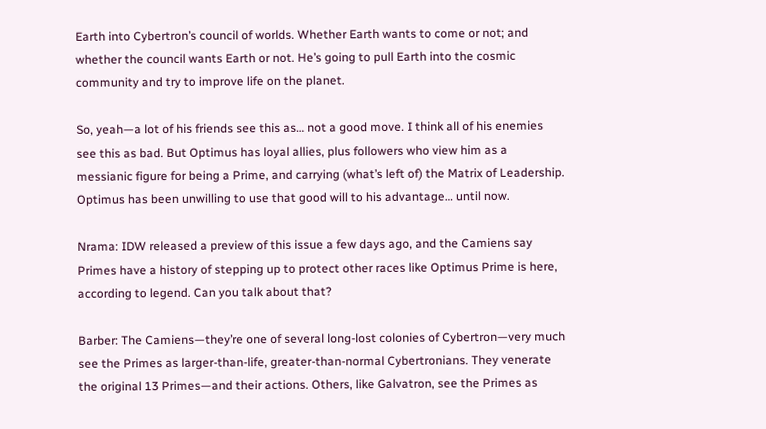Earth into Cybertron’s council of worlds. Whether Earth wants to come or not; and whether the council wants Earth or not. He’s going to pull Earth into the cosmic community and try to improve life on the planet.

So, yeah—a lot of his friends see this as… not a good move. I think all of his enemies see this as bad. But Optimus has loyal allies, plus followers who view him as a messianic figure for being a Prime, and carrying (what’s left of) the Matrix of Leadership. Optimus has been unwilling to use that good will to his advantage… until now.

Nrama: IDW released a preview of this issue a few days ago, and the Camiens say Primes have a history of stepping up to protect other races like Optimus Prime is here, according to legend. Can you talk about that?

Barber: The Camiens—they’re one of several long-lost colonies of Cybertron—very much see the Primes as larger-than-life, greater-than-normal Cybertronians. They venerate the original 13 Primes—and their actions. Others, like Galvatron, see the Primes as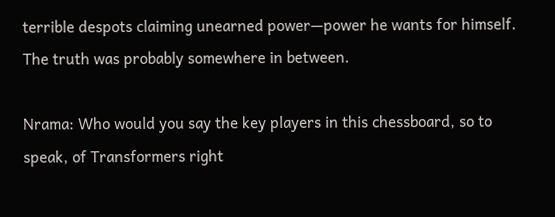terrible despots claiming unearned power—power he wants for himself. The truth was probably somewhere in between.

Nrama: Who would you say the key players in this chessboard, so to speak, of Transformers right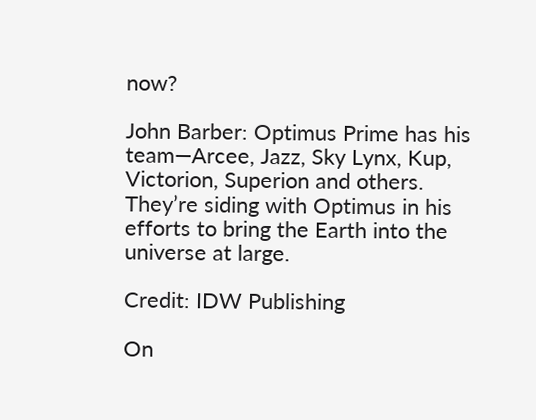now?

John Barber: Optimus Prime has his team—Arcee, Jazz, Sky Lynx, Kup, Victorion, Superion and others. They’re siding with Optimus in his efforts to bring the Earth into the universe at large.

Credit: IDW Publishing

On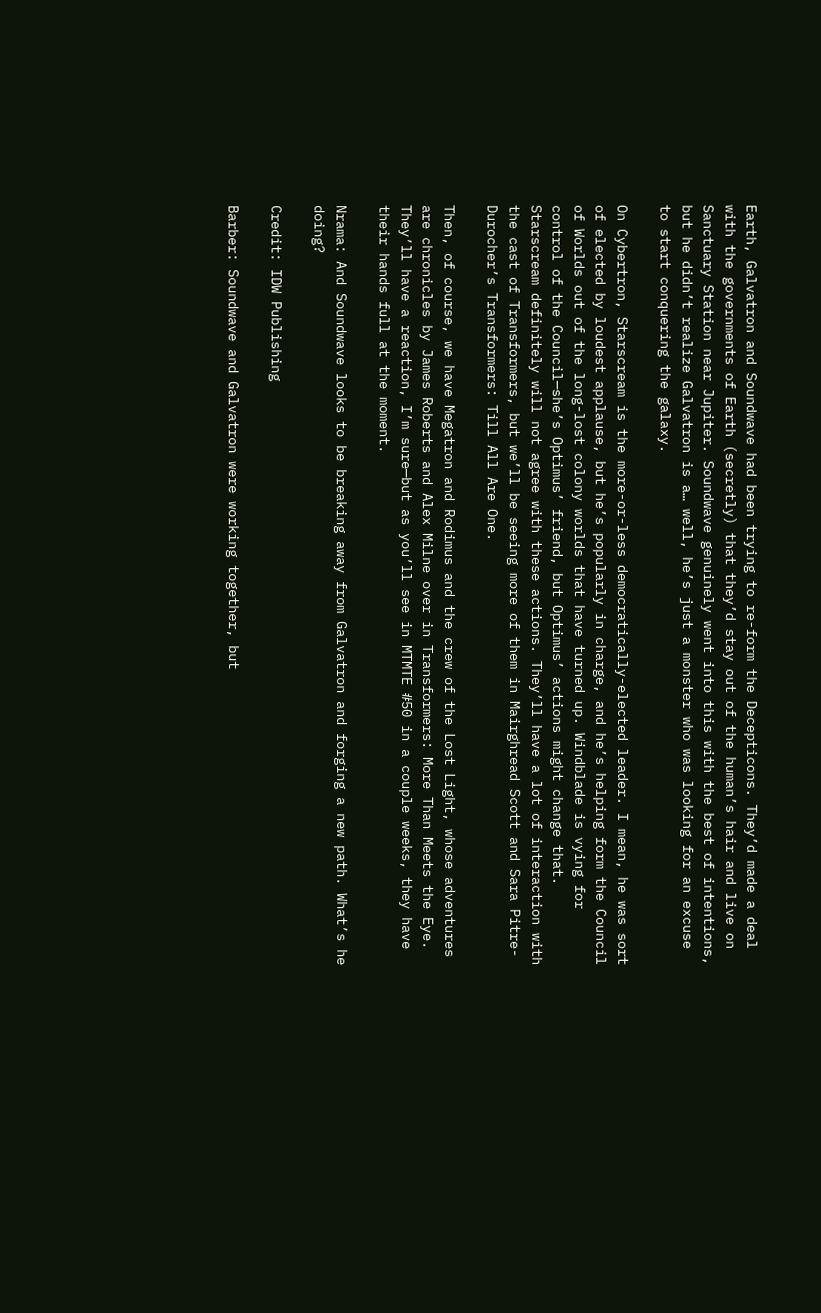Earth, Galvatron and Soundwave had been trying to re-form the Decepticons. They’d made a deal with the governments of Earth (secretly) that they’d stay out of the human’s hair and live on Sanctuary Station near Jupiter. Soundwave genuinely went into this with the best of intentions, but he didn’t realize Galvatron is a… well, he’s just a monster who was looking for an excuse to start conquering the galaxy.

On Cybertron, Starscream is the more-or-less democratically-elected leader. I mean, he was sort of elected by loudest applause, but he’s popularly in charge, and he’s helping form the Council of Worlds out of the long-lost colony worlds that have turned up. Windblade is vying for control of the Council—she’s Optimus’ friend, but Optimus’ actions might change that. Starscream definitely will not agree with these actions. They’ll have a lot of interaction with the cast of Transformers, but we’ll be seeing more of them in Mairghread Scott and Sara Pitre-Durocher’s Transformers: Till All Are One.

Then, of course, we have Megatron and Rodimus and the crew of the Lost Light, whose adventures are chronicles by James Roberts and Alex Milne over in Transformers: More Than Meets the Eye. They’ll have a reaction, I’m sure—but as you’ll see in MTMTE #50 in a couple weeks, they have their hands full at the moment.

Nrama: And Soundwave looks to be breaking away from Galvatron and forging a new path. What’s he doing?

Credit: IDW Publishing

Barber: Soundwave and Galvatron were working together, but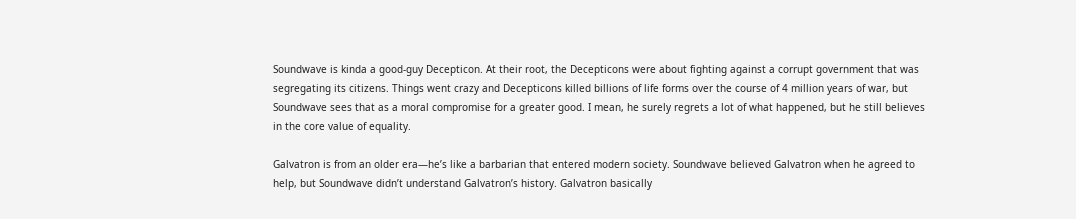Soundwave is kinda a good-guy Decepticon. At their root, the Decepticons were about fighting against a corrupt government that was segregating its citizens. Things went crazy and Decepticons killed billions of life forms over the course of 4 million years of war, but Soundwave sees that as a moral compromise for a greater good. I mean, he surely regrets a lot of what happened, but he still believes in the core value of equality.

Galvatron is from an older era—he’s like a barbarian that entered modern society. Soundwave believed Galvatron when he agreed to help, but Soundwave didn’t understand Galvatron’s history. Galvatron basically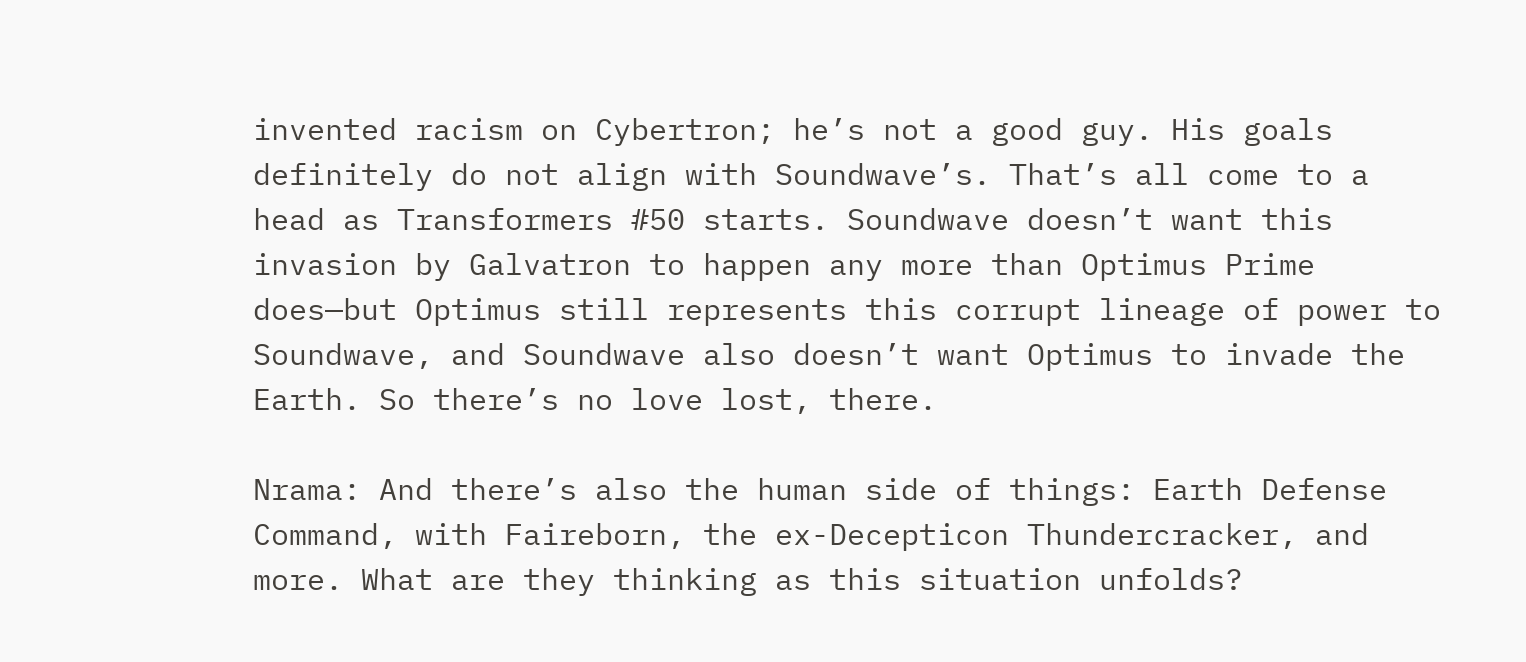invented racism on Cybertron; he’s not a good guy. His goals definitely do not align with Soundwave’s. That’s all come to a head as Transformers #50 starts. Soundwave doesn’t want this invasion by Galvatron to happen any more than Optimus Prime does—but Optimus still represents this corrupt lineage of power to Soundwave, and Soundwave also doesn’t want Optimus to invade the Earth. So there’s no love lost, there.

Nrama: And there’s also the human side of things: Earth Defense Command, with Faireborn, the ex-Decepticon Thundercracker, and more. What are they thinking as this situation unfolds?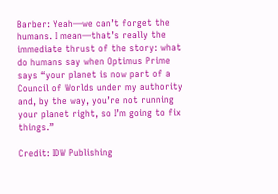Barber: Yeah—we can’t forget the humans. I mean—that’s really the immediate thrust of the story: what do humans say when Optimus Prime says “your planet is now part of a Council of Worlds under my authority and, by the way, you’re not running your planet right, so I’m going to fix things.”

Credit: IDW Publishing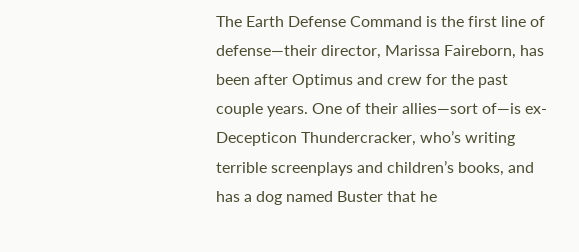The Earth Defense Command is the first line of defense—their director, Marissa Faireborn, has been after Optimus and crew for the past couple years. One of their allies—sort of—is ex-Decepticon Thundercracker, who’s writing terrible screenplays and children’s books, and has a dog named Buster that he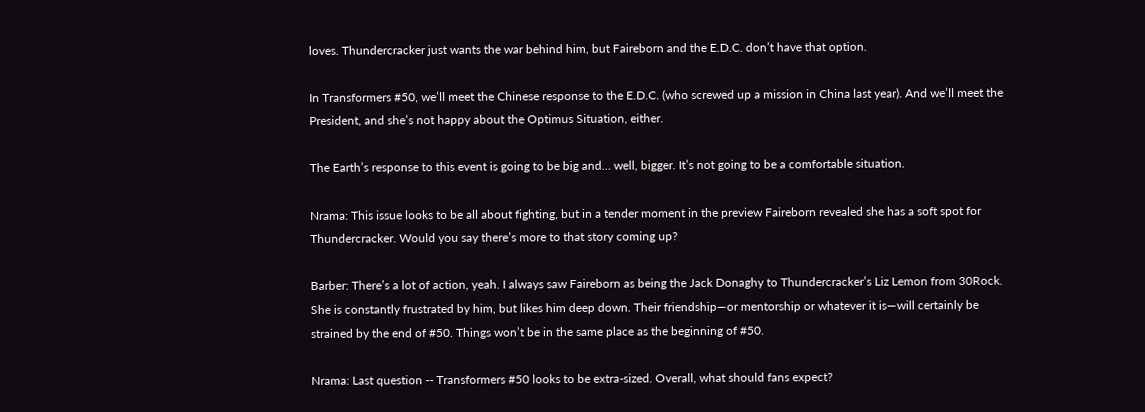loves. Thundercracker just wants the war behind him, but Faireborn and the E.D.C. don’t have that option.

In Transformers #50, we’ll meet the Chinese response to the E.D.C. (who screwed up a mission in China last year). And we’ll meet the President, and she’s not happy about the Optimus Situation, either.

The Earth’s response to this event is going to be big and… well, bigger. It’s not going to be a comfortable situation.

Nrama: This issue looks to be all about fighting, but in a tender moment in the preview Faireborn revealed she has a soft spot for Thundercracker. Would you say there’s more to that story coming up?

Barber: There’s a lot of action, yeah. I always saw Faireborn as being the Jack Donaghy to Thundercracker’s Liz Lemon from 30Rock. She is constantly frustrated by him, but likes him deep down. Their friendship—or mentorship or whatever it is—will certainly be strained by the end of #50. Things won’t be in the same place as the beginning of #50.

Nrama: Last question -- Transformers #50 looks to be extra-sized. Overall, what should fans expect?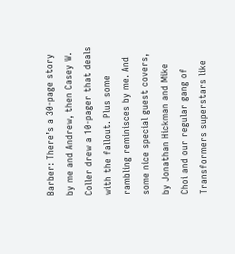Barber: There’s a 30-page story by me and Andrew, then Casey W. Coller drew a 10-pager that deals with the fallout. Plus some rambling reminisces by me. And some nice special guest covers, by Jonathan Hickman and Mike Choi and our regular gang of Transformers superstars like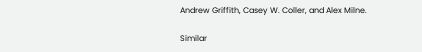Andrew Griffith, Casey W. Coller, and Alex Milne.

Similar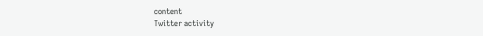content
Twitter activity